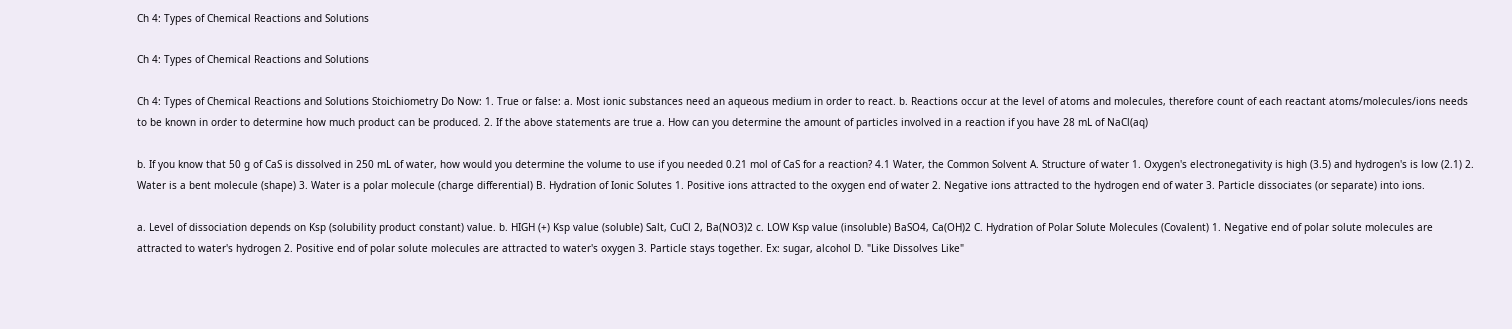Ch 4: Types of Chemical Reactions and Solutions

Ch 4: Types of Chemical Reactions and Solutions

Ch 4: Types of Chemical Reactions and Solutions Stoichiometry Do Now: 1. True or false: a. Most ionic substances need an aqueous medium in order to react. b. Reactions occur at the level of atoms and molecules, therefore count of each reactant atoms/molecules/ions needs to be known in order to determine how much product can be produced. 2. If the above statements are true a. How can you determine the amount of particles involved in a reaction if you have 28 mL of NaCl(aq)

b. If you know that 50 g of CaS is dissolved in 250 mL of water, how would you determine the volume to use if you needed 0.21 mol of CaS for a reaction? 4.1 Water, the Common Solvent A. Structure of water 1. Oxygen's electronegativity is high (3.5) and hydrogen's is low (2.1) 2. Water is a bent molecule (shape) 3. Water is a polar molecule (charge differential) B. Hydration of Ionic Solutes 1. Positive ions attracted to the oxygen end of water 2. Negative ions attracted to the hydrogen end of water 3. Particle dissociates (or separate) into ions.

a. Level of dissociation depends on Ksp (solubility product constant) value. b. HIGH (+) Ksp value (soluble) Salt, CuCl 2, Ba(NO3)2 c. LOW Ksp value (insoluble) BaSO4, Ca(OH)2 C. Hydration of Polar Solute Molecules (Covalent) 1. Negative end of polar solute molecules are attracted to water's hydrogen 2. Positive end of polar solute molecules are attracted to water's oxygen 3. Particle stays together. Ex: sugar, alcohol D. "Like Dissolves Like"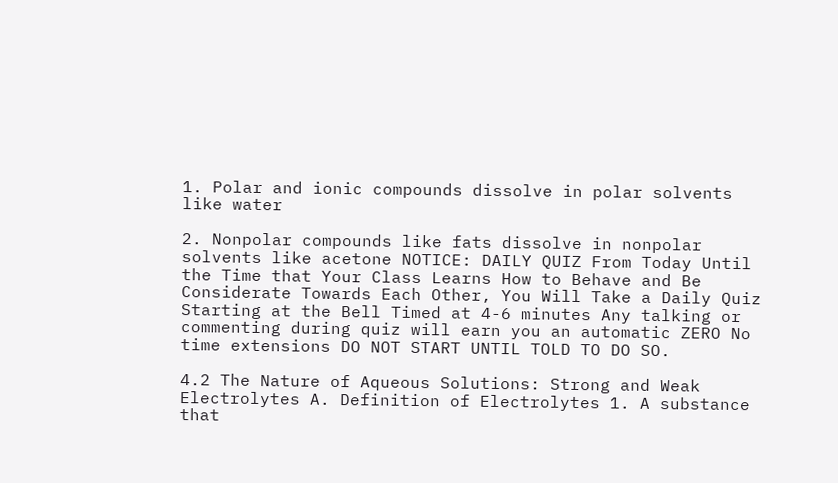1. Polar and ionic compounds dissolve in polar solvents like water

2. Nonpolar compounds like fats dissolve in nonpolar solvents like acetone NOTICE: DAILY QUIZ From Today Until the Time that Your Class Learns How to Behave and Be Considerate Towards Each Other, You Will Take a Daily Quiz Starting at the Bell Timed at 4-6 minutes Any talking or commenting during quiz will earn you an automatic ZERO No time extensions DO NOT START UNTIL TOLD TO DO SO.

4.2 The Nature of Aqueous Solutions: Strong and Weak Electrolytes A. Definition of Electrolytes 1. A substance that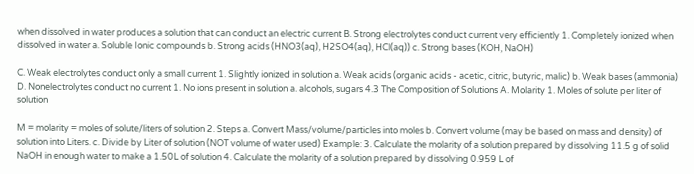when dissolved in water produces a solution that can conduct an electric current B. Strong electrolytes conduct current very efficiently 1. Completely ionized when dissolved in water a. Soluble Ionic compounds b. Strong acids (HNO3(aq), H2SO4(aq), HCl(aq)) c. Strong bases (KOH, NaOH)

C. Weak electrolytes conduct only a small current 1. Slightly ionized in solution a. Weak acids (organic acids - acetic, citric, butyric, malic) b. Weak bases (ammonia) D. Nonelectrolytes conduct no current 1. No ions present in solution a. alcohols, sugars 4.3 The Composition of Solutions A. Molarity 1. Moles of solute per liter of solution

M = molarity = moles of solute/liters of solution 2. Steps a. Convert Mass/volume/particles into moles b. Convert volume (may be based on mass and density) of solution into Liters. c. Divide by Liter of solution (NOT volume of water used) Example: 3. Calculate the molarity of a solution prepared by dissolving 11.5 g of solid NaOH in enough water to make a 1.50L of solution 4. Calculate the molarity of a solution prepared by dissolving 0.959 L of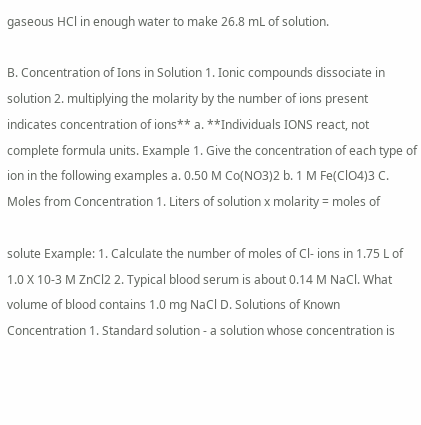gaseous HCl in enough water to make 26.8 mL of solution.

B. Concentration of Ions in Solution 1. Ionic compounds dissociate in solution 2. multiplying the molarity by the number of ions present indicates concentration of ions** a. **Individuals IONS react, not complete formula units. Example 1. Give the concentration of each type of ion in the following examples a. 0.50 M Co(NO3)2 b. 1 M Fe(ClO4)3 C. Moles from Concentration 1. Liters of solution x molarity = moles of

solute Example: 1. Calculate the number of moles of Cl- ions in 1.75 L of 1.0 X 10-3 M ZnCl2 2. Typical blood serum is about 0.14 M NaCl. What volume of blood contains 1.0 mg NaCl D. Solutions of Known Concentration 1. Standard solution - a solution whose concentration is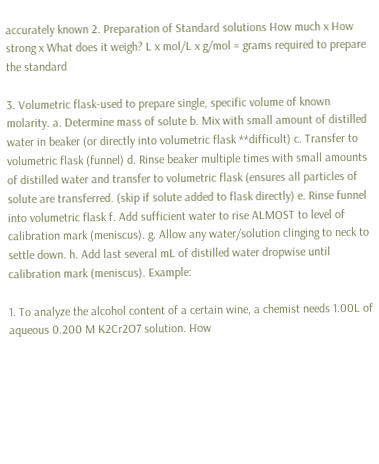accurately known 2. Preparation of Standard solutions How much x How strong x What does it weigh? L x mol/L x g/mol = grams required to prepare the standard

3. Volumetric flask-used to prepare single, specific volume of known molarity. a. Determine mass of solute b. Mix with small amount of distilled water in beaker (or directly into volumetric flask **difficult) c. Transfer to volumetric flask (funnel) d. Rinse beaker multiple times with small amounts of distilled water and transfer to volumetric flask (ensures all particles of solute are transferred. (skip if solute added to flask directly) e. Rinse funnel into volumetric flask f. Add sufficient water to rise ALMOST to level of calibration mark (meniscus). g. Allow any water/solution clinging to neck to settle down. h. Add last several mL of distilled water dropwise until calibration mark (meniscus). Example:

1. To analyze the alcohol content of a certain wine, a chemist needs 1.00L of aqueous 0.200 M K2Cr2O7 solution. How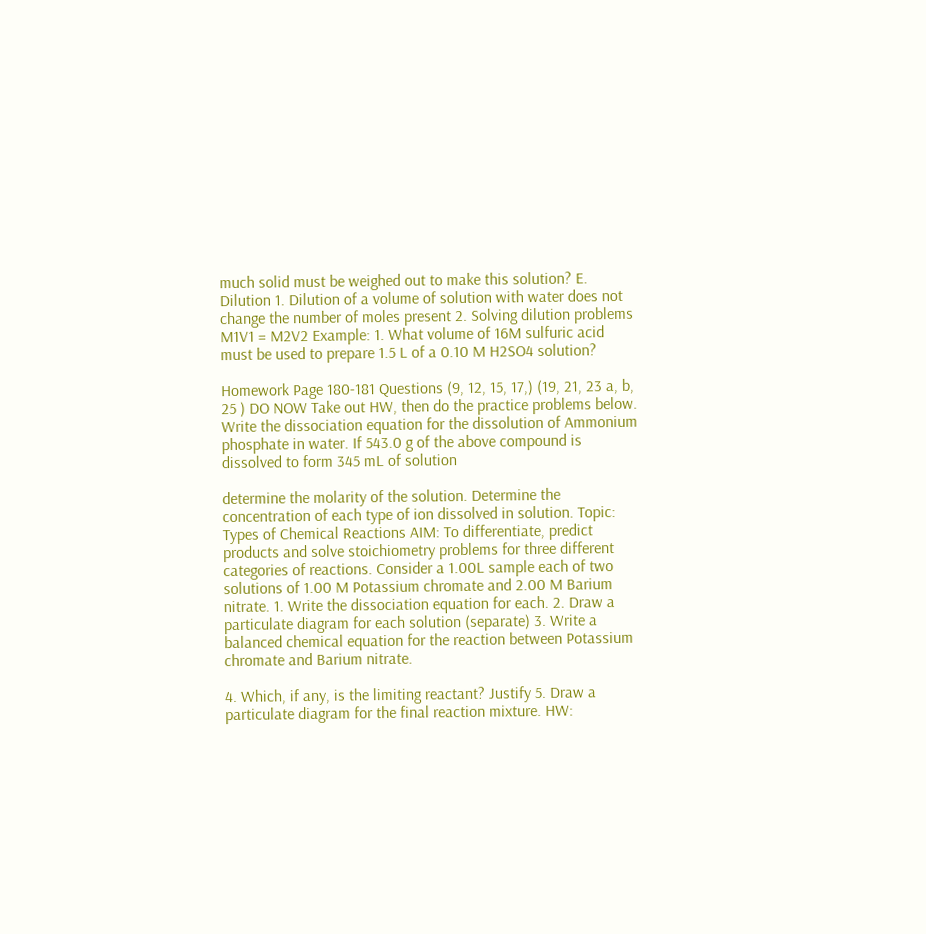much solid must be weighed out to make this solution? E. Dilution 1. Dilution of a volume of solution with water does not change the number of moles present 2. Solving dilution problems M1V1 = M2V2 Example: 1. What volume of 16M sulfuric acid must be used to prepare 1.5 L of a 0.10 M H2SO4 solution?

Homework Page 180-181 Questions (9, 12, 15, 17,) (19, 21, 23 a, b, 25 ) DO NOW Take out HW, then do the practice problems below. Write the dissociation equation for the dissolution of Ammonium phosphate in water. If 543.0 g of the above compound is dissolved to form 345 mL of solution

determine the molarity of the solution. Determine the concentration of each type of ion dissolved in solution. Topic: Types of Chemical Reactions AIM: To differentiate, predict products and solve stoichiometry problems for three different categories of reactions. Consider a 1.00L sample each of two solutions of 1.00 M Potassium chromate and 2.00 M Barium nitrate. 1. Write the dissociation equation for each. 2. Draw a particulate diagram for each solution (separate) 3. Write a balanced chemical equation for the reaction between Potassium chromate and Barium nitrate.

4. Which, if any, is the limiting reactant? Justify 5. Draw a particulate diagram for the final reaction mixture. HW: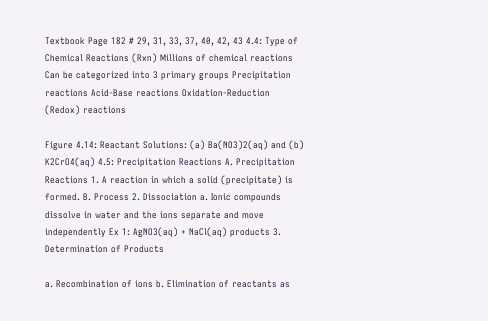Textbook Page 182 # 29, 31, 33, 37, 40, 42, 43 4.4: Type of Chemical Reactions (Rxn) Millions of chemical reactions Can be categorized into 3 primary groups Precipitation reactions Acid-Base reactions Oxidation-Reduction (Redox) reactions

Figure 4.14: Reactant Solutions: (a) Ba(NO3)2(aq) and (b) K2CrO4(aq) 4.5: Precipitation Reactions A. Precipitation Reactions 1. A reaction in which a solid (precipitate) is formed. B. Process 2. Dissociation a. Ionic compounds dissolve in water and the ions separate and move independently Ex 1: AgNO3(aq) + NaCl(aq) products 3. Determination of Products

a. Recombination of ions b. Elimination of reactants as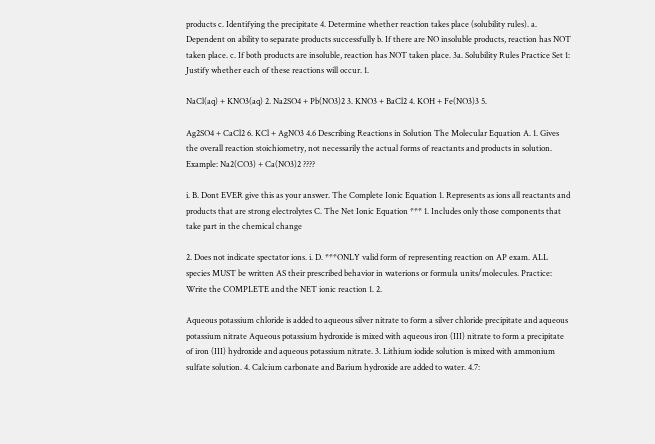products c. Identifying the precipitate 4. Determine whether reaction takes place (solubility rules). a. Dependent on ability to separate products successfully b. If there are NO insoluble products, reaction has NOT taken place. c. If both products are insoluble, reaction has NOT taken place. 3a. Solubility Rules Practice Set 1: Justify whether each of these reactions will occur. 1.

NaCl(aq) + KNO3(aq) 2. Na2SO4 + Pb(NO3)2 3. KNO3 + BaCl2 4. KOH + Fe(NO3)3 5.

Ag2SO4 + CaCl2 6. KCl + AgNO3 4.6 Describing Reactions in Solution The Molecular Equation A. 1. Gives the overall reaction stoichiometry, not necessarily the actual forms of reactants and products in solution. Example: Na2(CO3) + Ca(NO3)2 ????

i. B. Dont EVER give this as your answer. The Complete Ionic Equation 1. Represents as ions all reactants and products that are strong electrolytes C. The Net Ionic Equation *** 1. Includes only those components that take part in the chemical change

2. Does not indicate spectator ions. i. D. ***ONLY valid form of representing reaction on AP exam. ALL species MUST be written AS their prescribed behavior in waterions or formula units/molecules. Practice: Write the COMPLETE and the NET ionic reaction 1. 2.

Aqueous potassium chloride is added to aqueous silver nitrate to form a silver chloride precipitate and aqueous potassium nitrate Aqueous potassium hydroxide is mixed with aqueous iron (III) nitrate to form a precipitate of iron (III) hydroxide and aqueous potassium nitrate. 3. Lithium iodide solution is mixed with ammonium sulfate solution. 4. Calcium carbonate and Barium hydroxide are added to water. 4.7: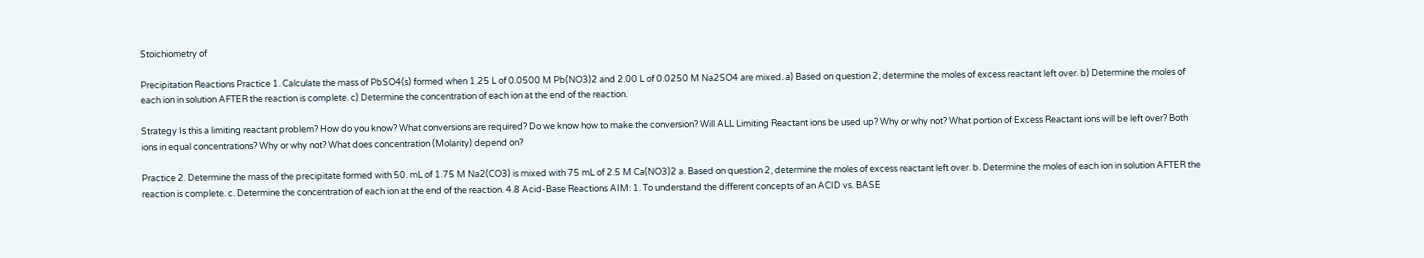Stoichiometry of

Precipitation Reactions Practice 1. Calculate the mass of PbSO4(s) formed when 1.25 L of 0.0500 M Pb(NO3)2 and 2.00 L of 0.0250 M Na2SO4 are mixed. a) Based on question 2, determine the moles of excess reactant left over. b) Determine the moles of each ion in solution AFTER the reaction is complete. c) Determine the concentration of each ion at the end of the reaction.

Strategy Is this a limiting reactant problem? How do you know? What conversions are required? Do we know how to make the conversion? Will ALL Limiting Reactant ions be used up? Why or why not? What portion of Excess Reactant ions will be left over? Both ions in equal concentrations? Why or why not? What does concentration (Molarity) depend on?

Practice 2. Determine the mass of the precipitate formed with 50. mL of 1.75 M Na2(CO3) is mixed with 75 mL of 2.5 M Ca(NO3)2 a. Based on question 2, determine the moles of excess reactant left over. b. Determine the moles of each ion in solution AFTER the reaction is complete. c. Determine the concentration of each ion at the end of the reaction. 4.8 Acid-Base Reactions AIM: 1. To understand the different concepts of an ACID vs. BASE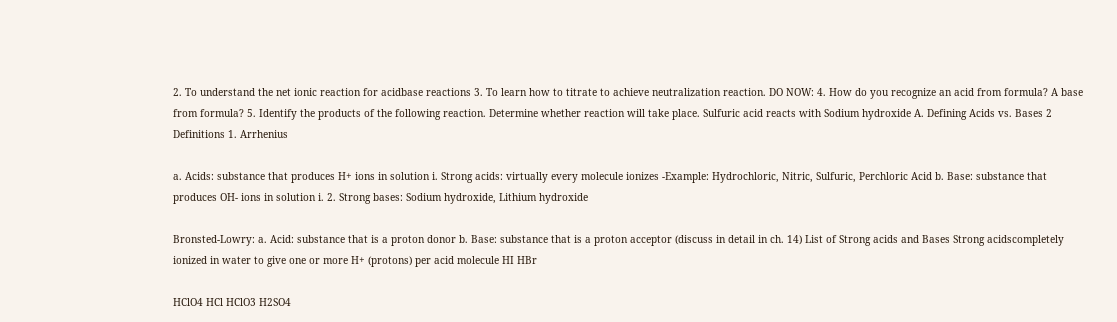2. To understand the net ionic reaction for acidbase reactions 3. To learn how to titrate to achieve neutralization reaction. DO NOW: 4. How do you recognize an acid from formula? A base from formula? 5. Identify the products of the following reaction. Determine whether reaction will take place. Sulfuric acid reacts with Sodium hydroxide A. Defining Acids vs. Bases 2 Definitions 1. Arrhenius

a. Acids: substance that produces H+ ions in solution i. Strong acids: virtually every molecule ionizes -Example: Hydrochloric, Nitric, Sulfuric, Perchloric Acid b. Base: substance that produces OH- ions in solution i. 2. Strong bases: Sodium hydroxide, Lithium hydroxide

Bronsted-Lowry: a. Acid: substance that is a proton donor b. Base: substance that is a proton acceptor (discuss in detail in ch. 14) List of Strong acids and Bases Strong acidscompletely ionized in water to give one or more H+ (protons) per acid molecule HI HBr

HClO4 HCl HClO3 H2SO4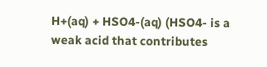H+(aq) + HSO4-(aq) (HSO4- is a weak acid that contributes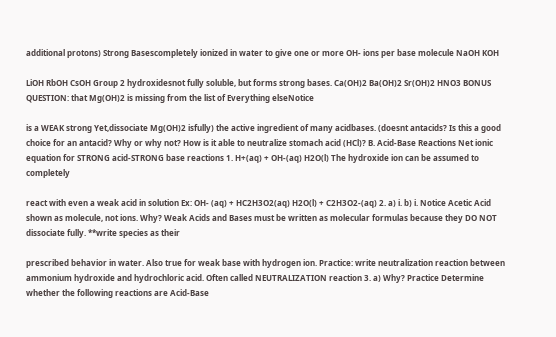additional protons) Strong Basescompletely ionized in water to give one or more OH- ions per base molecule NaOH KOH

LiOH RbOH CsOH Group 2 hydroxidesnot fully soluble, but forms strong bases. Ca(OH)2 Ba(OH)2 Sr(OH)2 HNO3 BONUS QUESTION: that Mg(OH)2 is missing from the list of Everything elseNotice

is a WEAK strong Yet,dissociate Mg(OH)2 isfully) the active ingredient of many acidbases. (doesnt antacids? Is this a good choice for an antacid? Why or why not? How is it able to neutralize stomach acid (HCl)? B. Acid-Base Reactions Net ionic equation for STRONG acid-STRONG base reactions 1. H+(aq) + OH-(aq) H2O(l) The hydroxide ion can be assumed to completely

react with even a weak acid in solution Ex: OH- (aq) + HC2H3O2(aq) H2O(l) + C2H3O2-(aq) 2. a) i. b) i. Notice Acetic Acid shown as molecule, not ions. Why? Weak Acids and Bases must be written as molecular formulas because they DO NOT dissociate fully. **write species as their

prescribed behavior in water. Also true for weak base with hydrogen ion. Practice: write neutralization reaction between ammonium hydroxide and hydrochloric acid. Often called NEUTRALIZATION reaction 3. a) Why? Practice Determine whether the following reactions are Acid-Base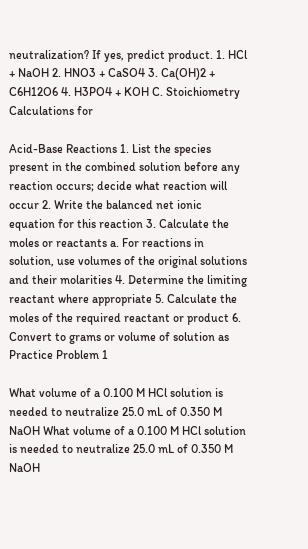neutralization? If yes, predict product. 1. HCl + NaOH 2. HNO3 + CaSO4 3. Ca(OH)2 + C6H12O6 4. H3PO4 + KOH C. Stoichiometry Calculations for

Acid-Base Reactions 1. List the species present in the combined solution before any reaction occurs; decide what reaction will occur 2. Write the balanced net ionic equation for this reaction 3. Calculate the moles or reactants a. For reactions in solution, use volumes of the original solutions and their molarities 4. Determine the limiting reactant where appropriate 5. Calculate the moles of the required reactant or product 6. Convert to grams or volume of solution as Practice Problem 1

What volume of a 0.100 M HCl solution is needed to neutralize 25.0 mL of 0.350 M NaOH What volume of a 0.100 M HCl solution is needed to neutralize 25.0 mL of 0.350 M NaOH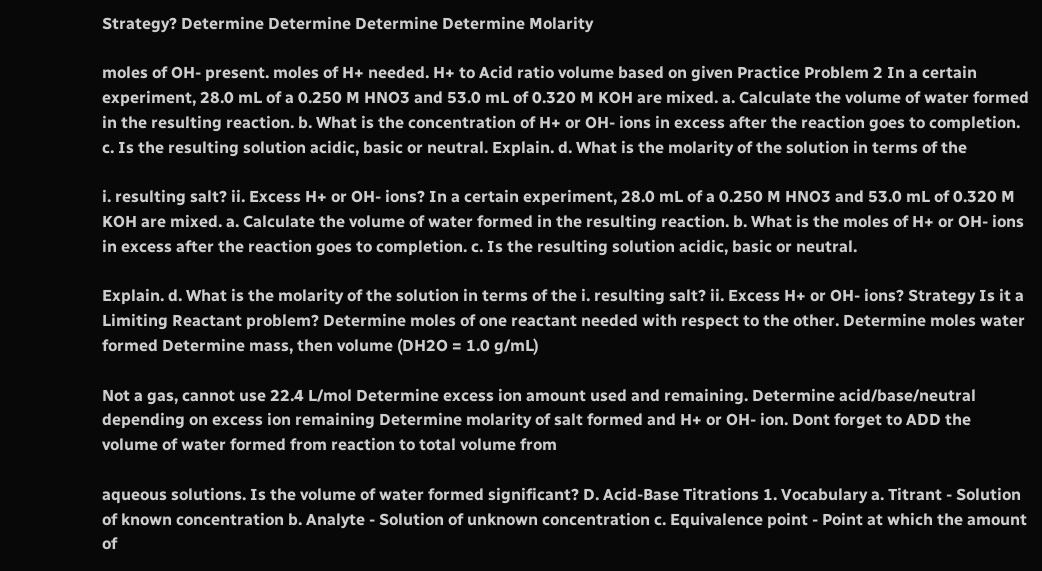Strategy? Determine Determine Determine Determine Molarity

moles of OH- present. moles of H+ needed. H+ to Acid ratio volume based on given Practice Problem 2 In a certain experiment, 28.0 mL of a 0.250 M HNO3 and 53.0 mL of 0.320 M KOH are mixed. a. Calculate the volume of water formed in the resulting reaction. b. What is the concentration of H+ or OH- ions in excess after the reaction goes to completion. c. Is the resulting solution acidic, basic or neutral. Explain. d. What is the molarity of the solution in terms of the

i. resulting salt? ii. Excess H+ or OH- ions? In a certain experiment, 28.0 mL of a 0.250 M HNO3 and 53.0 mL of 0.320 M KOH are mixed. a. Calculate the volume of water formed in the resulting reaction. b. What is the moles of H+ or OH- ions in excess after the reaction goes to completion. c. Is the resulting solution acidic, basic or neutral.

Explain. d. What is the molarity of the solution in terms of the i. resulting salt? ii. Excess H+ or OH- ions? Strategy Is it a Limiting Reactant problem? Determine moles of one reactant needed with respect to the other. Determine moles water formed Determine mass, then volume (DH2O = 1.0 g/mL)

Not a gas, cannot use 22.4 L/mol Determine excess ion amount used and remaining. Determine acid/base/neutral depending on excess ion remaining Determine molarity of salt formed and H+ or OH- ion. Dont forget to ADD the volume of water formed from reaction to total volume from

aqueous solutions. Is the volume of water formed significant? D. Acid-Base Titrations 1. Vocabulary a. Titrant - Solution of known concentration b. Analyte - Solution of unknown concentration c. Equivalence point - Point at which the amount of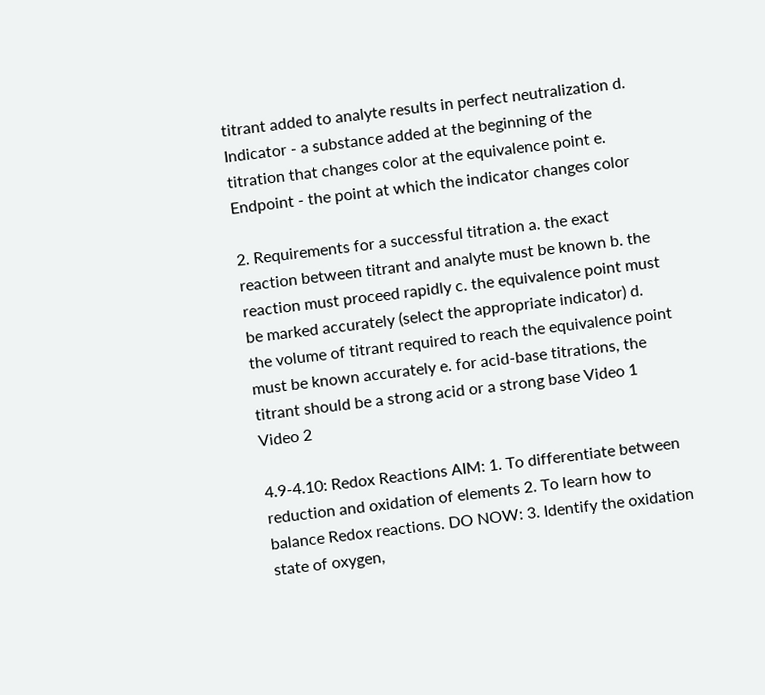titrant added to analyte results in perfect neutralization d. Indicator - a substance added at the beginning of the titration that changes color at the equivalence point e. Endpoint - the point at which the indicator changes color

2. Requirements for a successful titration a. the exact reaction between titrant and analyte must be known b. the reaction must proceed rapidly c. the equivalence point must be marked accurately (select the appropriate indicator) d. the volume of titrant required to reach the equivalence point must be known accurately e. for acid-base titrations, the titrant should be a strong acid or a strong base Video 1 Video 2

4.9-4.10: Redox Reactions AIM: 1. To differentiate between reduction and oxidation of elements 2. To learn how to balance Redox reactions. DO NOW: 3. Identify the oxidation state of oxygen,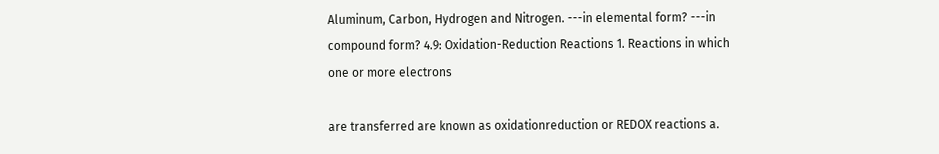Aluminum, Carbon, Hydrogen and Nitrogen. ---in elemental form? ---in compound form? 4.9: Oxidation-Reduction Reactions 1. Reactions in which one or more electrons

are transferred are known as oxidationreduction or REDOX reactions a.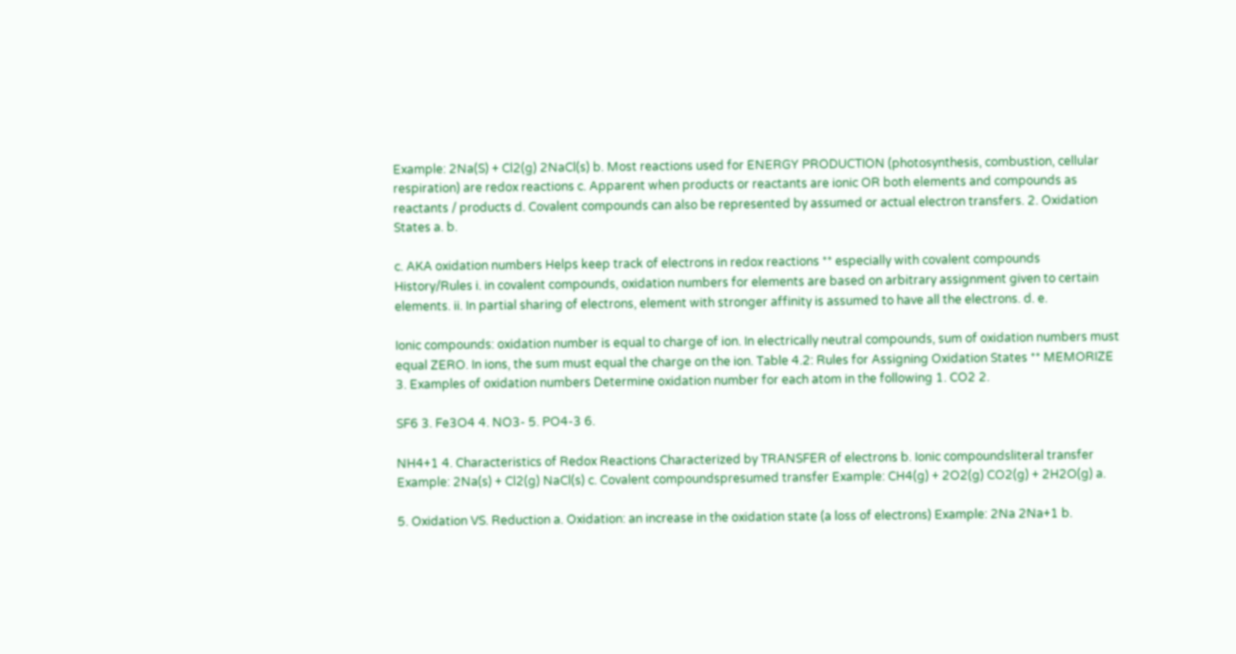Example: 2Na(S) + Cl2(g) 2NaCl(s) b. Most reactions used for ENERGY PRODUCTION (photosynthesis, combustion, cellular respiration) are redox reactions c. Apparent when products or reactants are ionic OR both elements and compounds as reactants / products d. Covalent compounds can also be represented by assumed or actual electron transfers. 2. Oxidation States a. b.

c. AKA oxidation numbers Helps keep track of electrons in redox reactions ** especially with covalent compounds History/Rules i. in covalent compounds, oxidation numbers for elements are based on arbitrary assignment given to certain elements. ii. In partial sharing of electrons, element with stronger affinity is assumed to have all the electrons. d. e.

Ionic compounds: oxidation number is equal to charge of ion. In electrically neutral compounds, sum of oxidation numbers must equal ZERO. In ions, the sum must equal the charge on the ion. Table 4.2: Rules for Assigning Oxidation States ** MEMORIZE 3. Examples of oxidation numbers Determine oxidation number for each atom in the following 1. CO2 2.

SF6 3. Fe3O4 4. NO3- 5. PO4-3 6.

NH4+1 4. Characteristics of Redox Reactions Characterized by TRANSFER of electrons b. Ionic compoundsliteral transfer Example: 2Na(s) + Cl2(g) NaCl(s) c. Covalent compoundspresumed transfer Example: CH4(g) + 2O2(g) CO2(g) + 2H2O(g) a.

5. Oxidation VS. Reduction a. Oxidation: an increase in the oxidation state (a loss of electrons) Example: 2Na 2Na+1 b.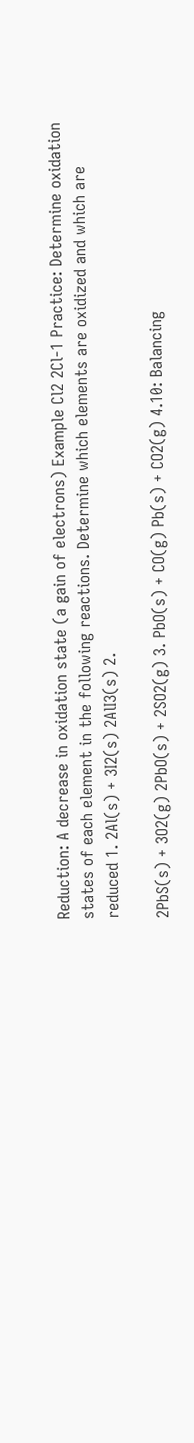Reduction: A decrease in oxidation state (a gain of electrons) Example Cl2 2Cl-1 Practice: Determine oxidation states of each element in the following reactions. Determine which elements are oxidized and which are reduced 1. 2Al(s) + 3I2(s) 2AlI3(s) 2.

2PbS(s) + 3O2(g) 2PbO(s) + 2SO2(g) 3. PbO(s) + CO(g) Pb(s) + CO2(g) 4.10: Balancing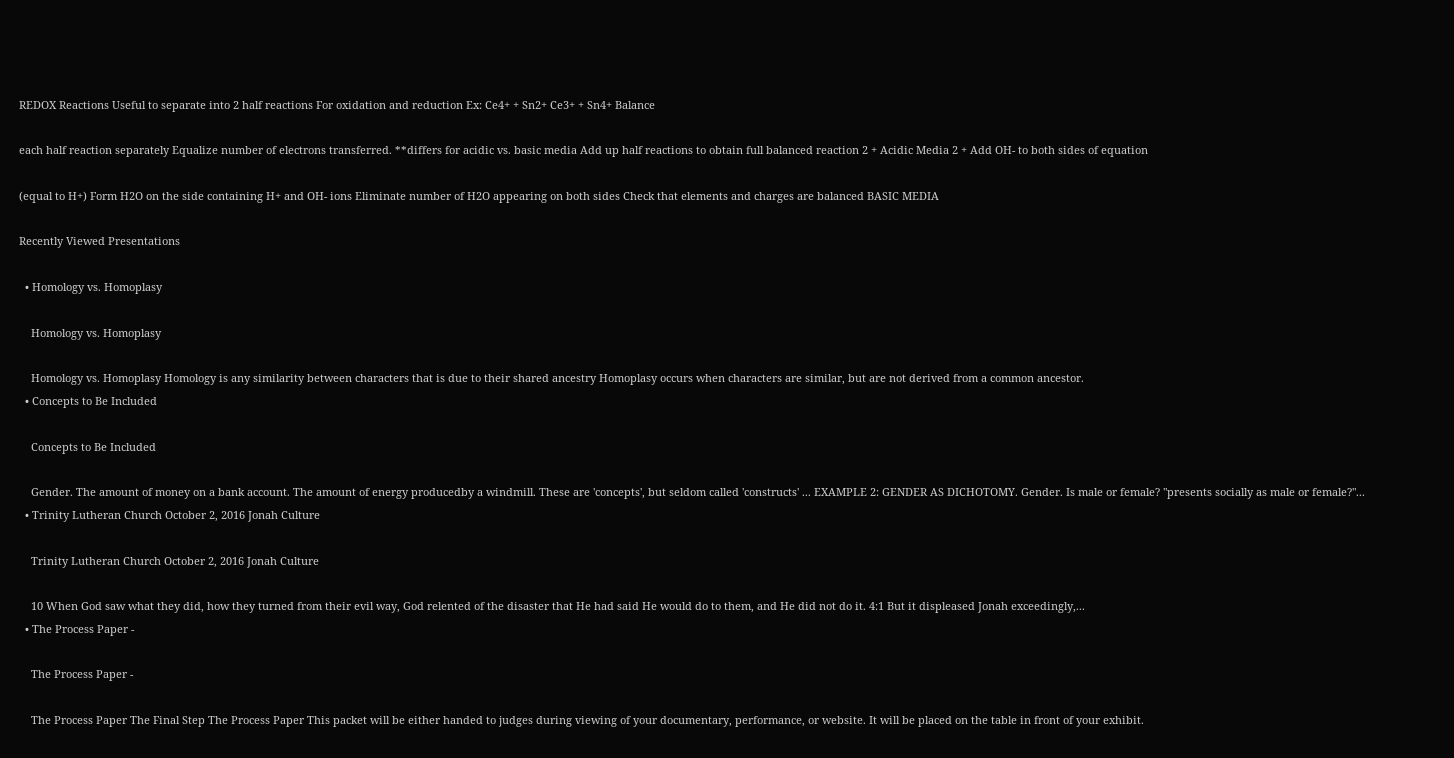REDOX Reactions Useful to separate into 2 half reactions For oxidation and reduction Ex: Ce4+ + Sn2+ Ce3+ + Sn4+ Balance

each half reaction separately Equalize number of electrons transferred. **differs for acidic vs. basic media Add up half reactions to obtain full balanced reaction 2 + Acidic Media 2 + Add OH- to both sides of equation

(equal to H+) Form H2O on the side containing H+ and OH- ions Eliminate number of H2O appearing on both sides Check that elements and charges are balanced BASIC MEDIA

Recently Viewed Presentations

  • Homology vs. Homoplasy

    Homology vs. Homoplasy

    Homology vs. Homoplasy Homology is any similarity between characters that is due to their shared ancestry Homoplasy occurs when characters are similar, but are not derived from a common ancestor.
  • Concepts to Be Included

    Concepts to Be Included

    Gender. The amount of money on a bank account. The amount of energy producedby a windmill. These are 'concepts', but seldom called 'constructs' ... EXAMPLE 2: GENDER AS DICHOTOMY. Gender. Is male or female? "presents socially as male or female?"...
  • Trinity Lutheran Church October 2, 2016 Jonah Culture

    Trinity Lutheran Church October 2, 2016 Jonah Culture

    10 When God saw what they did, how they turned from their evil way, God relented of the disaster that He had said He would do to them, and He did not do it. 4:1 But it displeased Jonah exceedingly,...
  • The Process Paper -

    The Process Paper -

    The Process Paper The Final Step The Process Paper This packet will be either handed to judges during viewing of your documentary, performance, or website. It will be placed on the table in front of your exhibit.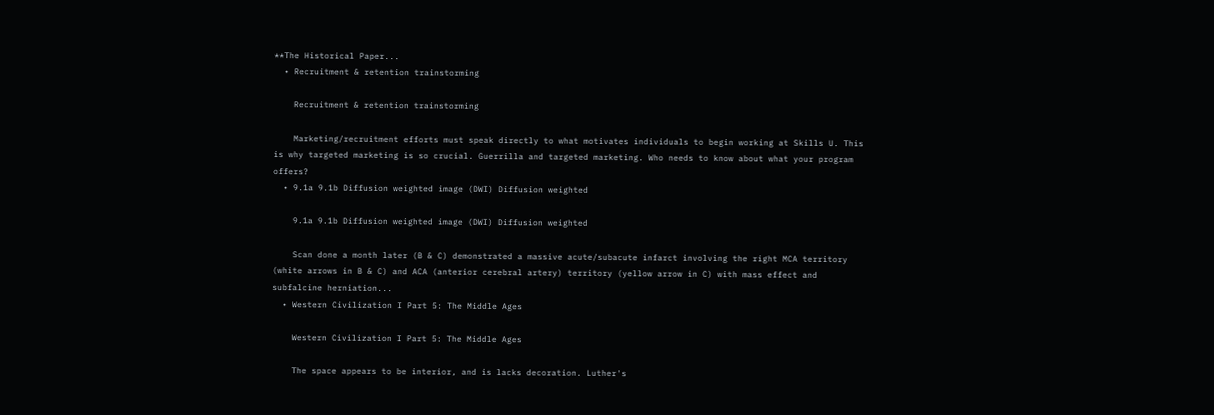**The Historical Paper...
  • Recruitment & retention trainstorming

    Recruitment & retention trainstorming

    Marketing/recruitment efforts must speak directly to what motivates individuals to begin working at Skills U. This is why targeted marketing is so crucial. Guerrilla and targeted marketing. Who needs to know about what your program offers?
  • 9.1a 9.1b Diffusion weighted image (DWI) Diffusion weighted

    9.1a 9.1b Diffusion weighted image (DWI) Diffusion weighted

    Scan done a month later (B & C) demonstrated a massive acute/subacute infarct involving the right MCA territory (white arrows in B & C) and ACA (anterior cerebral artery) territory (yellow arrow in C) with mass effect and subfalcine herniation...
  • Western Civilization I Part 5: The Middle Ages

    Western Civilization I Part 5: The Middle Ages

    The space appears to be interior, and is lacks decoration. Luther's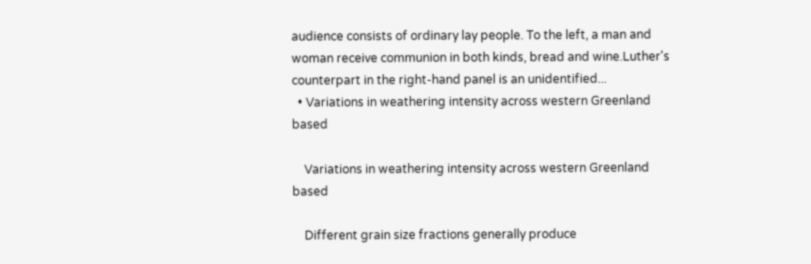audience consists of ordinary lay people. To the left, a man and woman receive communion in both kinds, bread and wine.Luther's counterpart in the right-hand panel is an unidentified...
  • Variations in weathering intensity across western Greenland based

    Variations in weathering intensity across western Greenland based

    Different grain size fractions generally produce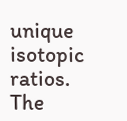unique isotopic ratios. The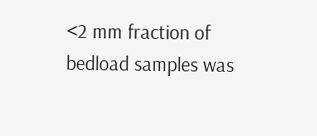<2 mm fraction of bedload samples was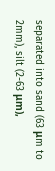separated into sand (63 μm to 2mm), silt (2-63 μm),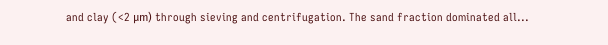and clay (<2 μm) through sieving and centrifugation. The sand fraction dominated all...